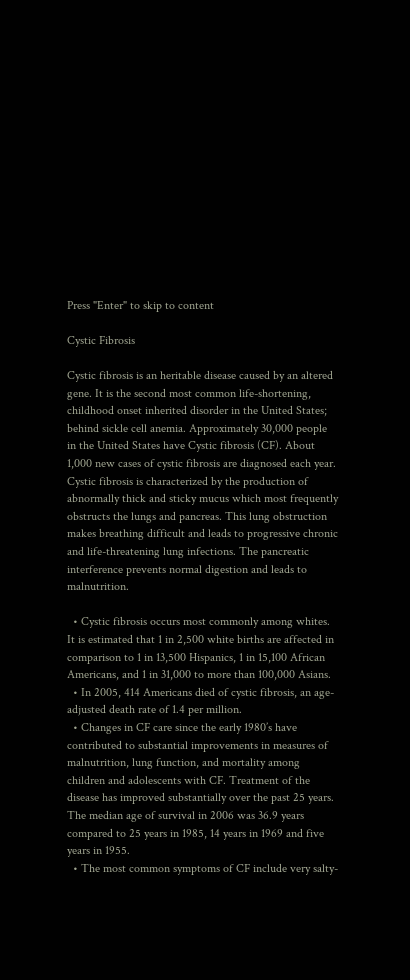Press "Enter" to skip to content

Cystic Fibrosis

Cystic fibrosis is an heritable disease caused by an altered gene. It is the second most common life-shortening, childhood onset inherited disorder in the United States; behind sickle cell anemia. Approximately 30,000 people in the United States have Cystic fibrosis (CF). About 1,000 new cases of cystic fibrosis are diagnosed each year. Cystic fibrosis is characterized by the production of abnormally thick and sticky mucus which most frequently obstructs the lungs and pancreas. This lung obstruction makes breathing difficult and leads to progressive chronic and life-threatening lung infections. The pancreatic interference prevents normal digestion and leads to malnutrition.

  • Cystic fibrosis occurs most commonly among whites. It is estimated that 1 in 2,500 white births are affected in comparison to 1 in 13,500 Hispanics, 1 in 15,100 African Americans, and 1 in 31,000 to more than 100,000 Asians.
  • In 2005, 414 Americans died of cystic fibrosis, an age-adjusted death rate of 1.4 per million.
  • Changes in CF care since the early 1980’s have contributed to substantial improvements in measures of malnutrition, lung function, and mortality among children and adolescents with CF. Treatment of the disease has improved substantially over the past 25 years. The median age of survival in 2006 was 36.9 years compared to 25 years in 1985, 14 years in 1969 and five years in 1955.
  • The most common symptoms of CF include very salty-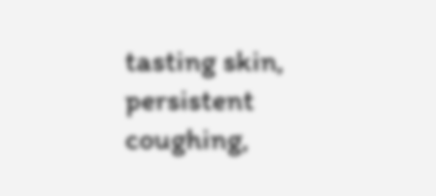tasting skin, persistent coughing,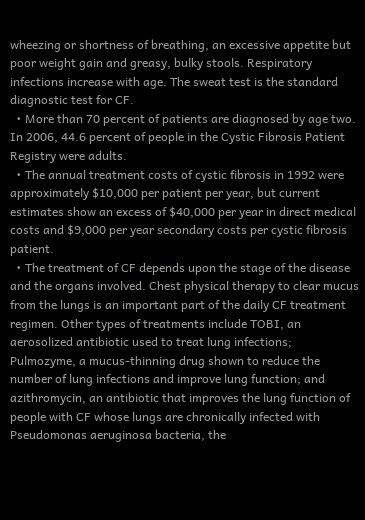wheezing or shortness of breathing, an excessive appetite but poor weight gain and greasy, bulky stools. Respiratory infections increase with age. The sweat test is the standard diagnostic test for CF.
  • More than 70 percent of patients are diagnosed by age two. In 2006, 44.6 percent of people in the Cystic Fibrosis Patient Registry were adults.
  • The annual treatment costs of cystic fibrosis in 1992 were approximately $10,000 per patient per year, but current estimates show an excess of $40,000 per year in direct medical costs and $9,000 per year secondary costs per cystic fibrosis patient.
  • The treatment of CF depends upon the stage of the disease and the organs involved. Chest physical therapy to clear mucus from the lungs is an important part of the daily CF treatment regimen. Other types of treatments include TOBI, an aerosolized antibiotic used to treat lung infections; Pulmozyme, a mucus-thinning drug shown to reduce the number of lung infections and improve lung function; and azithromycin, an antibiotic that improves the lung function of people with CF whose lungs are chronically infected with Pseudomonas aeruginosa bacteria, the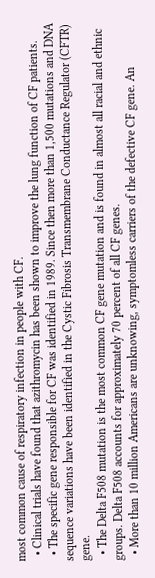most common cause of respiratory infection in people with CF.
  • Clinical trials have found that azithromycin has been shown to improve the lung function of CF patients.
  • The specific gene responsible for CF was identified in 1989. Since then more than 1,500 mutations and DNA sequence variations have been identified in the Cystic Fibrosis Transmembrane Conductance Regulator (CFTR) gene.
  • The Delta F508 mutation is the most common CF gene mutation and is found in almost all racial and ethnic groups. Delta F508 accounts for approximately 70 percent of all CF genes.
  • More than 10 million Americans are unknowing, symptomless carriers of the defective CF gene. An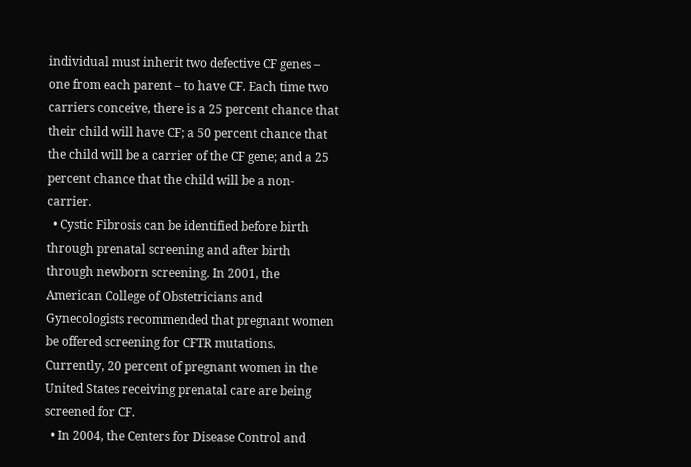individual must inherit two defective CF genes – one from each parent – to have CF. Each time two carriers conceive, there is a 25 percent chance that their child will have CF; a 50 percent chance that the child will be a carrier of the CF gene; and a 25 percent chance that the child will be a non-carrier.
  • Cystic Fibrosis can be identified before birth through prenatal screening and after birth through newborn screening. In 2001, the American College of Obstetricians and Gynecologists recommended that pregnant women be offered screening for CFTR mutations. Currently, 20 percent of pregnant women in the United States receiving prenatal care are being screened for CF.
  • In 2004, the Centers for Disease Control and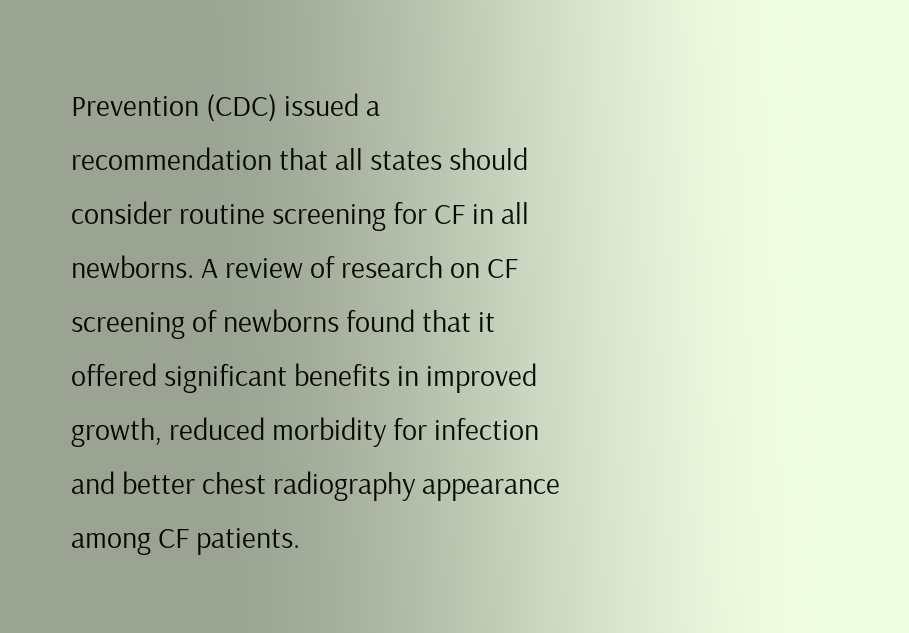Prevention (CDC) issued a recommendation that all states should consider routine screening for CF in all newborns. A review of research on CF screening of newborns found that it offered significant benefits in improved growth, reduced morbidity for infection and better chest radiography appearance among CF patients.